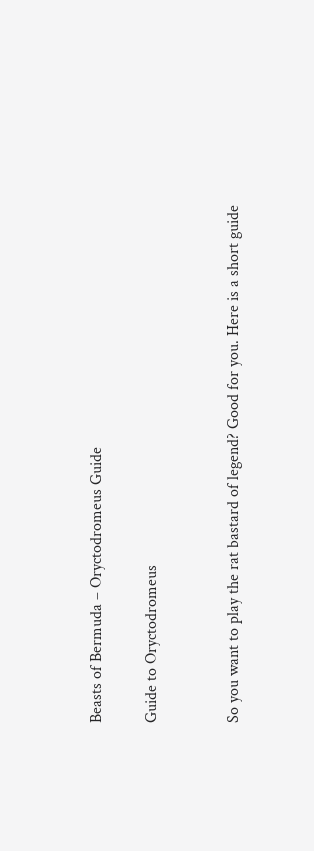Beasts of Bermuda – Oryctodromeus Guide

Guide to Oryctodromeus


So you want to play the rat bastard of legend? Good for you. Here is a short guide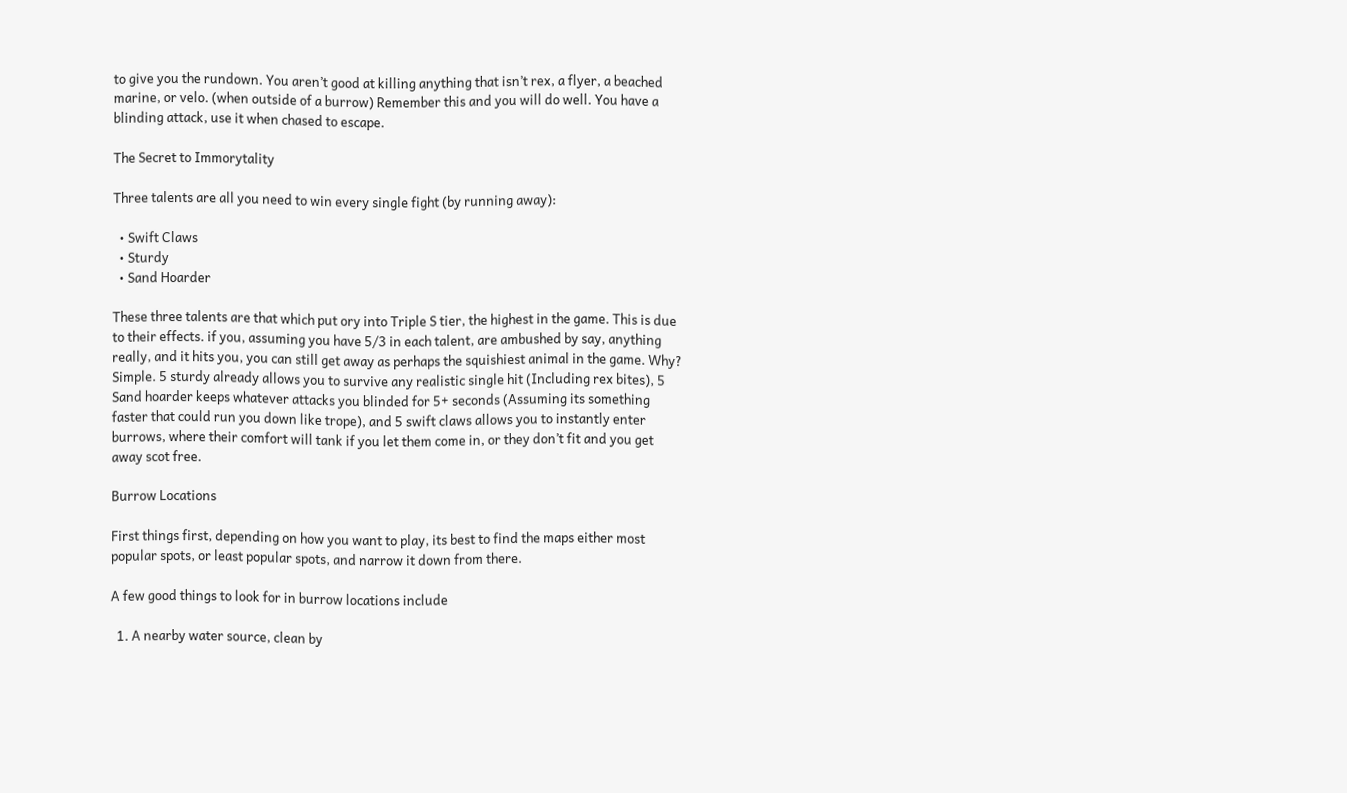to give you the rundown. You aren’t good at killing anything that isn’t rex, a flyer, a beached marine, or velo. (when outside of a burrow) Remember this and you will do well. You have a blinding attack, use it when chased to escape.

The Secret to Immorytality

Three talents are all you need to win every single fight (by running away):

  • Swift Claws
  • Sturdy
  • Sand Hoarder

These three talents are that which put ory into Triple S tier, the highest in the game. This is due to their effects. if you, assuming you have 5/3 in each talent, are ambushed by say, anything really, and it hits you, you can still get away as perhaps the squishiest animal in the game. Why? Simple. 5 sturdy already allows you to survive any realistic single hit (Including rex bites), 5 Sand hoarder keeps whatever attacks you blinded for 5+ seconds (Assuming its something faster that could run you down like trope), and 5 swift claws allows you to instantly enter burrows, where their comfort will tank if you let them come in, or they don’t fit and you get away scot free.

Burrow Locations

First things first, depending on how you want to play, its best to find the maps either most popular spots, or least popular spots, and narrow it down from there.

A few good things to look for in burrow locations include

  1. A nearby water source, clean by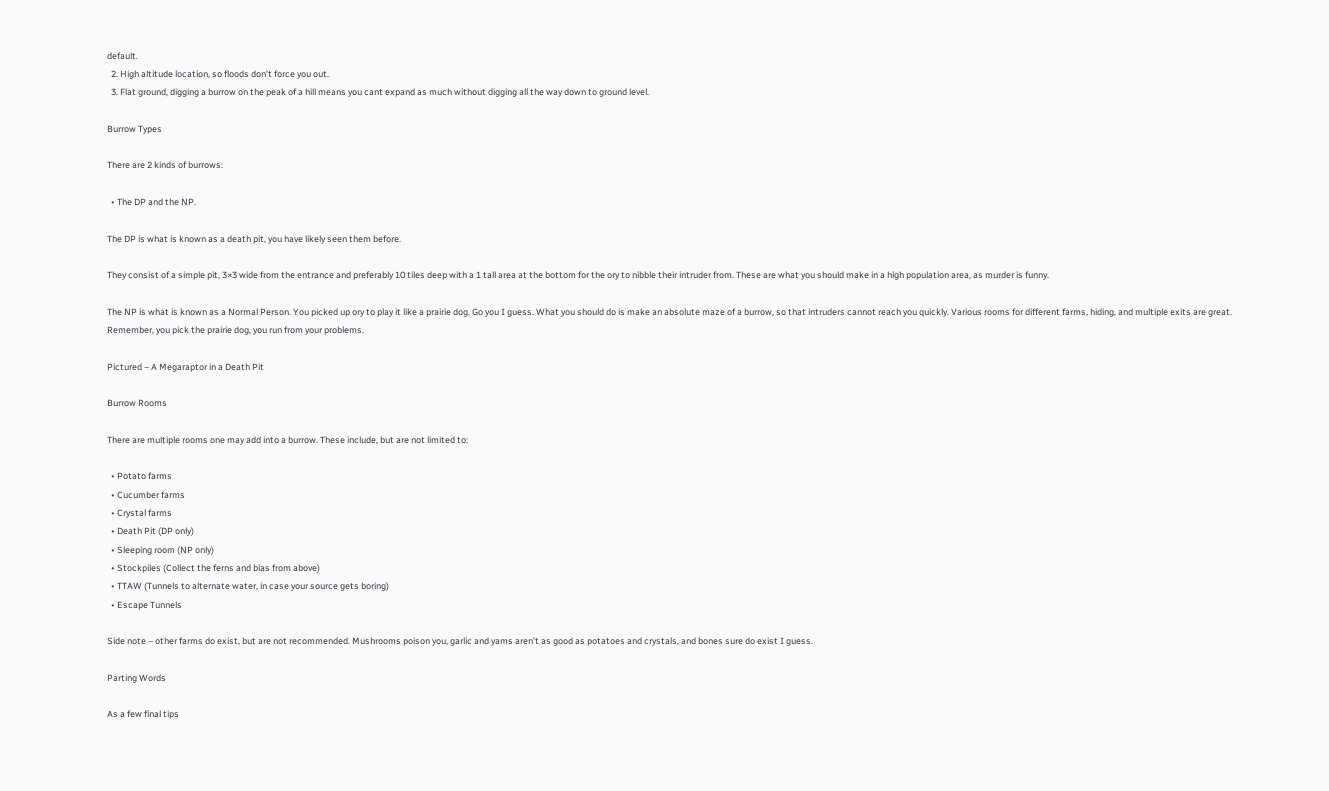default.
  2. High altitude location, so floods don’t force you out.
  3. Flat ground, digging a burrow on the peak of a hill means you cant expand as much without digging all the way down to ground level.

Burrow Types

There are 2 kinds of burrows:

  • The DP and the NP.

The DP is what is known as a death pit, you have likely seen them before.

They consist of a simple pit, 3×3 wide from the entrance and preferably 10 tiles deep with a 1 tall area at the bottom for the ory to nibble their intruder from. These are what you should make in a high population area, as murder is funny.

The NP is what is known as a Normal Person. You picked up ory to play it like a prairie dog. Go you I guess. What you should do is make an absolute maze of a burrow, so that intruders cannot reach you quickly. Various rooms for different farms, hiding, and multiple exits are great. Remember, you pick the prairie dog, you run from your problems.

Pictured – A Megaraptor in a Death Pit

Burrow Rooms

There are multiple rooms one may add into a burrow. These include, but are not limited to:

  • Potato farms
  • Cucumber farms
  • Crystal farms
  • Death Pit (DP only)
  • Sleeping room (NP only)
  • Stockpiles (Collect the ferns and bias from above)
  • TTAW (Tunnels to alternate water, in case your source gets boring)
  • Escape Tunnels

Side note – other farms do exist, but are not recommended. Mushrooms poison you, garlic and yams aren’t as good as potatoes and crystals, and bones sure do exist I guess.

Parting Words

As a few final tips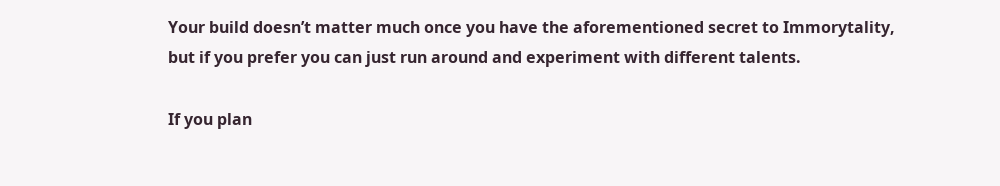Your build doesn’t matter much once you have the aforementioned secret to Immorytality, but if you prefer you can just run around and experiment with different talents.

If you plan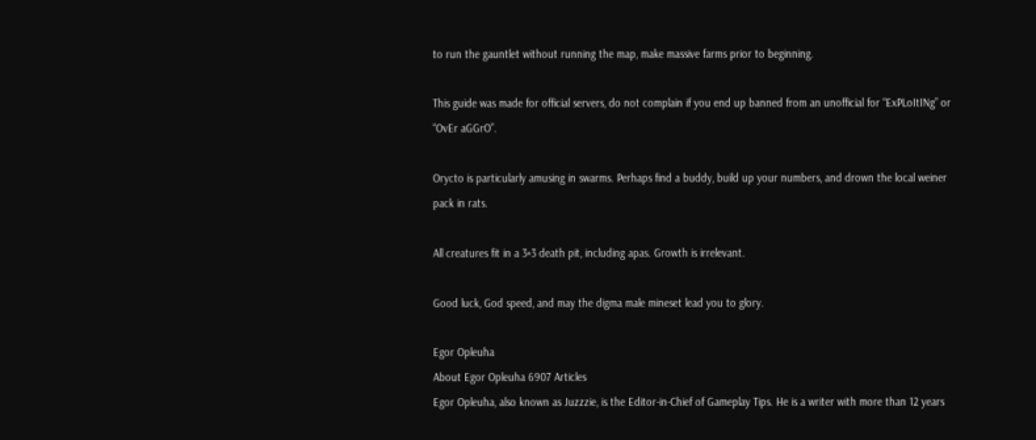to run the gauntlet without running the map, make massive farms prior to beginning.

This guide was made for official servers, do not complain if you end up banned from an unofficial for “ExPLoItINg” or “OvEr aGGrO”.

Orycto is particularly amusing in swarms. Perhaps find a buddy, build up your numbers, and drown the local weiner pack in rats.

All creatures fit in a 3×3 death pit, including apas. Growth is irrelevant.

Good luck, God speed, and may the digma male mineset lead you to glory.

Egor Opleuha
About Egor Opleuha 6907 Articles
Egor Opleuha, also known as Juzzzie, is the Editor-in-Chief of Gameplay Tips. He is a writer with more than 12 years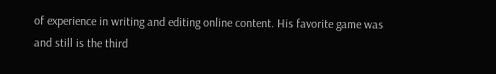of experience in writing and editing online content. His favorite game was and still is the third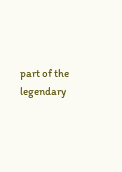part of the legendary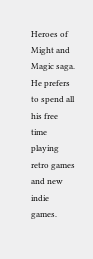Heroes of Might and Magic saga. He prefers to spend all his free time playing retro games and new indie games.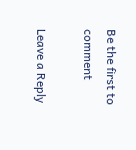Be the first to comment

Leave a Reply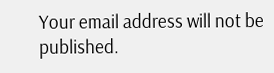Your email address will not be published.